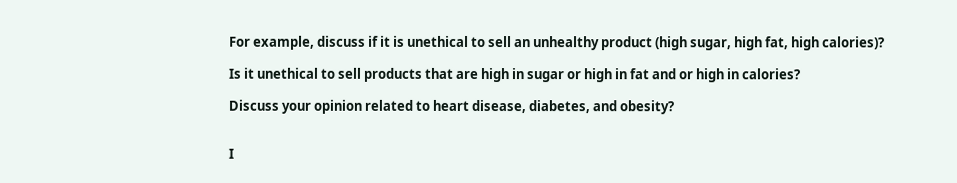For example, discuss if it is unethical to sell an unhealthy product (high sugar, high fat, high calories)?

Is it unethical to sell products that are high in sugar or high in fat and or high in calories?

Discuss your opinion related to heart disease, diabetes, and obesity?


I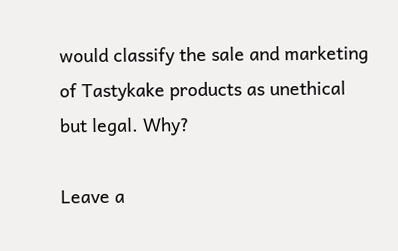would classify the sale and marketing of Tastykake products as unethical but legal. Why?

Leave a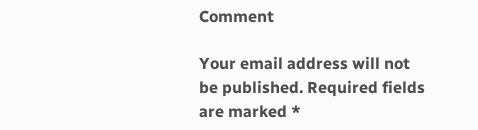Comment

Your email address will not be published. Required fields are marked *